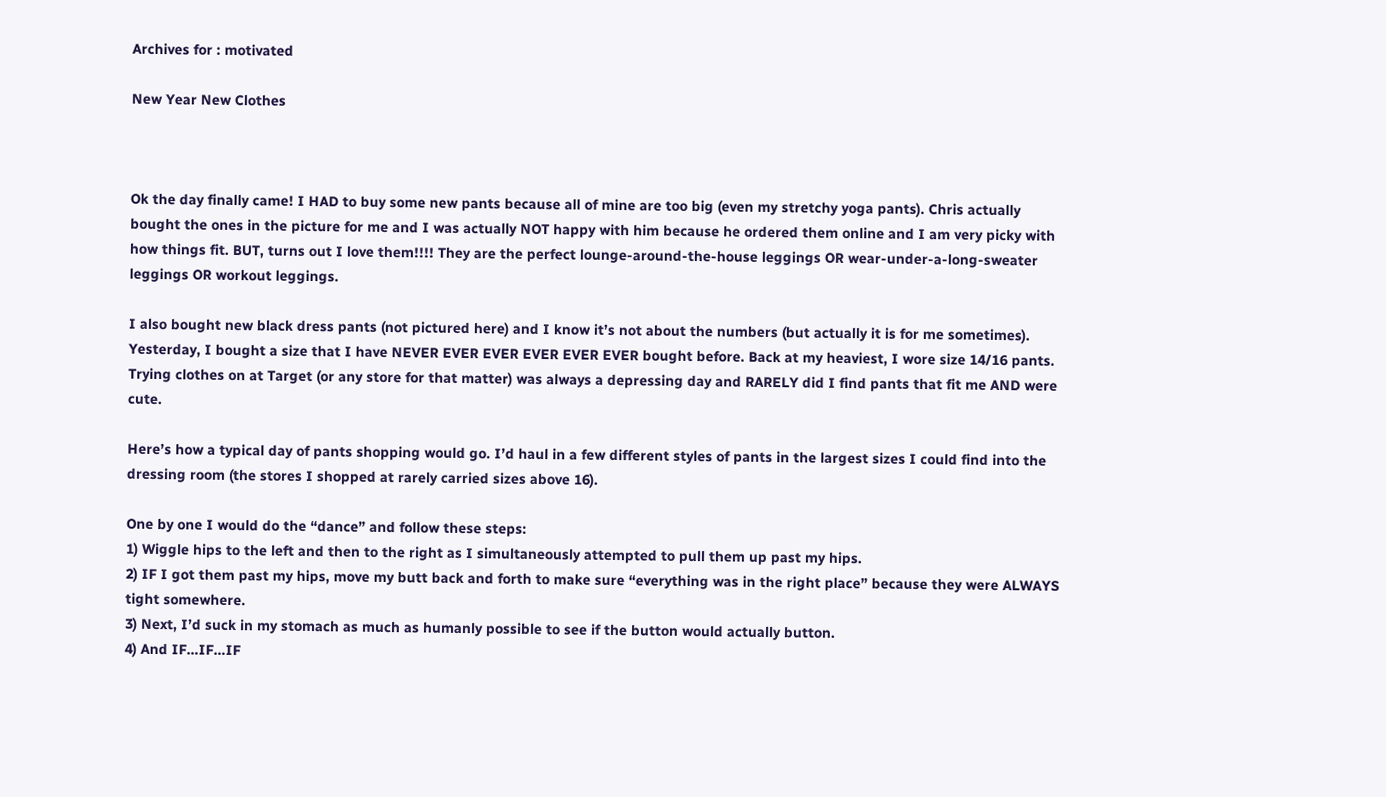Archives for : motivated

New Year New Clothes



Ok the day finally came! I HAD to buy some new pants because all of mine are too big (even my stretchy yoga pants). Chris actually bought the ones in the picture for me and I was actually NOT happy with him because he ordered them online and I am very picky with how things fit. BUT, turns out I love them!!!! They are the perfect lounge-around-the-house leggings OR wear-under-a-long-sweater leggings OR workout leggings.

I also bought new black dress pants (not pictured here) and I know it’s not about the numbers (but actually it is for me sometimes). Yesterday, I bought a size that I have NEVER EVER EVER EVER EVER EVER bought before. Back at my heaviest, I wore size 14/16 pants. Trying clothes on at Target (or any store for that matter) was always a depressing day and RARELY did I find pants that fit me AND were cute.

Here’s how a typical day of pants shopping would go. I’d haul in a few different styles of pants in the largest sizes I could find into the dressing room (the stores I shopped at rarely carried sizes above 16).

One by one I would do the “dance” and follow these steps:
1) Wiggle hips to the left and then to the right as I simultaneously attempted to pull them up past my hips.
2) IF I got them past my hips, move my butt back and forth to make sure “everything was in the right place” because they were ALWAYS tight somewhere.
3) Next, I’d suck in my stomach as much as humanly possible to see if the button would actually button.
4) And IF…IF…IF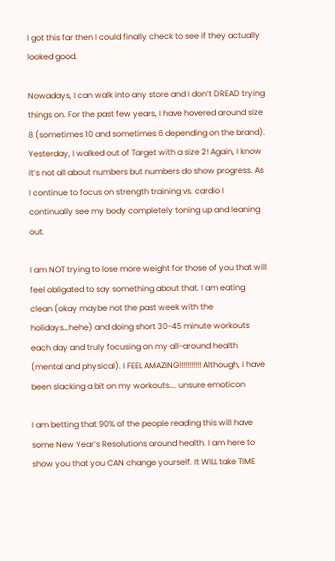I got this far then I could finally check to see if they actually looked good.

Nowadays, I can walk into any store and I don’t DREAD trying things on. For the past few years, I have hovered around size 8 (sometimes 10 and sometimes 6 depending on the brand). Yesterday, I walked out of Target with a size 2! Again, I know it’s not all about numbers but numbers do show progress. As I continue to focus on strength training vs. cardio I continually see my body completely toning up and leaning out.

I am NOT trying to lose more weight for those of you that will feel obligated to say something about that. I am eating clean (okay maybe not the past week with the holidays…hehe) and doing short 30-45 minute workouts each day and truly focusing on my all-around health (mental and physical). I FEEL AMAZING!!!!!!!!!!! Although, I have been slacking a bit on my workouts…. unsure emoticon

I am betting that 90% of the people reading this will have some New Year’s Resolutions around health. I am here to show you that you CAN change yourself. It WILL take TIME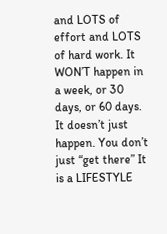and LOTS of effort and LOTS of hard work. It WON’T happen in a week, or 30 days, or 60 days. It doesn’t just happen. You don’t just “get there” It is a LIFESTYLE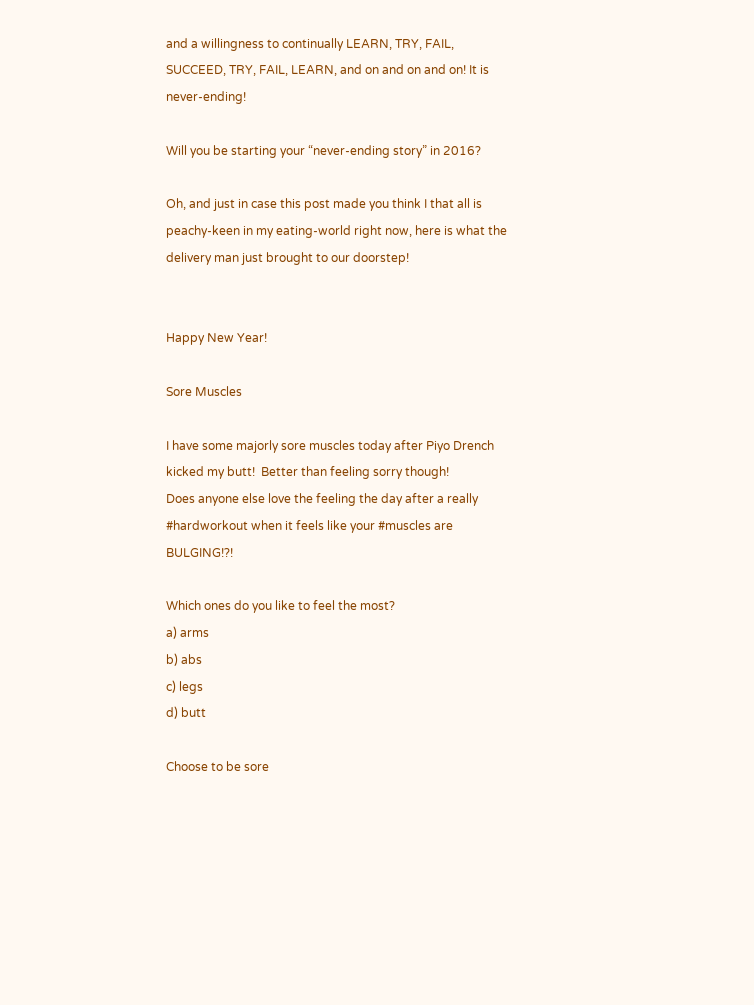and a willingness to continually LEARN, TRY, FAIL, SUCCEED, TRY, FAIL, LEARN, and on and on and on! It is never-ending!

Will you be starting your “never-ending story” in 2016?

Oh, and just in case this post made you think I that all is peachy-keen in my eating-world right now, here is what the delivery man just brought to our doorstep!


Happy New Year!

Sore Muscles

I have some majorly sore muscles today after Piyo Drench kicked my butt!  Better than feeling sorry though!
Does anyone else love the feeling the day after a really #hardworkout when it feels like your #muscles are BULGING!?!

Which ones do you like to feel the most?
a) arms
b) abs
c) legs
d) butt

Choose to be sore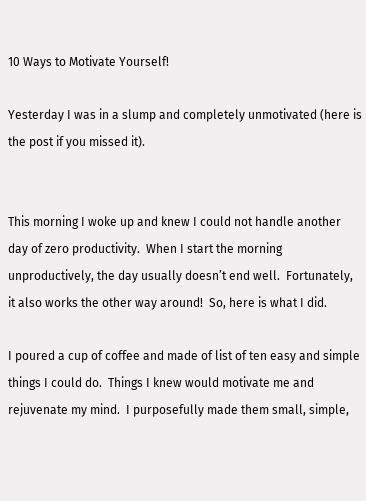10 Ways to Motivate Yourself!

Yesterday I was in a slump and completely unmotivated (here is the post if you missed it).


This morning I woke up and knew I could not handle another day of zero productivity.  When I start the morning unproductively, the day usually doesn’t end well.  Fortunately, it also works the other way around!  So, here is what I did.

I poured a cup of coffee and made of list of ten easy and simple things I could do.  Things I knew would motivate me and rejuvenate my mind.  I purposefully made them small, simple,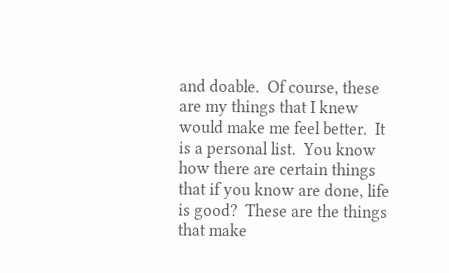and doable.  Of course, these are my things that I knew would make me feel better.  It is a personal list.  You know how there are certain things that if you know are done, life is good?  These are the things that make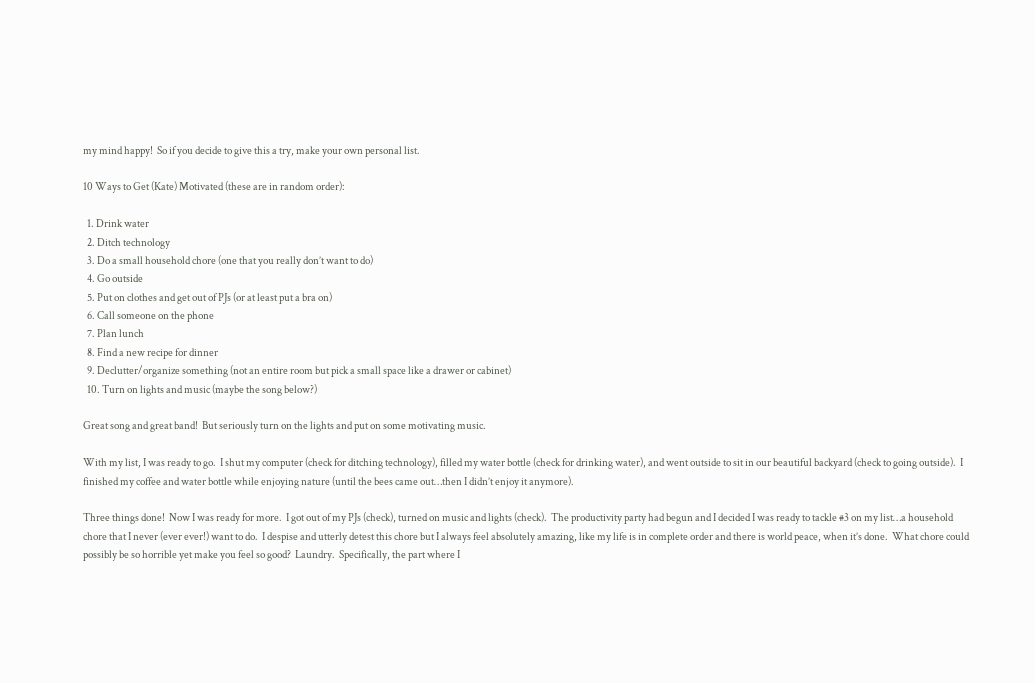my mind happy!  So if you decide to give this a try, make your own personal list.

10 Ways to Get (Kate) Motivated (these are in random order):

  1. Drink water
  2. Ditch technology
  3. Do a small household chore (one that you really don’t want to do)
  4. Go outside
  5. Put on clothes and get out of PJs (or at least put a bra on)
  6. Call someone on the phone
  7. Plan lunch
  8. Find a new recipe for dinner
  9. Declutter/organize something (not an entire room but pick a small space like a drawer or cabinet)
  10. Turn on lights and music (maybe the song below?)

Great song and great band!  But seriously turn on the lights and put on some motivating music.

With my list, I was ready to go.  I shut my computer (check for ditching technology), filled my water bottle (check for drinking water), and went outside to sit in our beautiful backyard (check to going outside).  I finished my coffee and water bottle while enjoying nature (until the bees came out…then I didn’t enjoy it anymore).

Three things done!  Now I was ready for more.  I got out of my PJs (check), turned on music and lights (check).  The productivity party had begun and I decided I was ready to tackle #3 on my list…a household chore that I never (ever ever!) want to do.  I despise and utterly detest this chore but I always feel absolutely amazing, like my life is in complete order and there is world peace, when it’s done.  What chore could possibly be so horrible yet make you feel so good?  Laundry.  Specifically, the part where I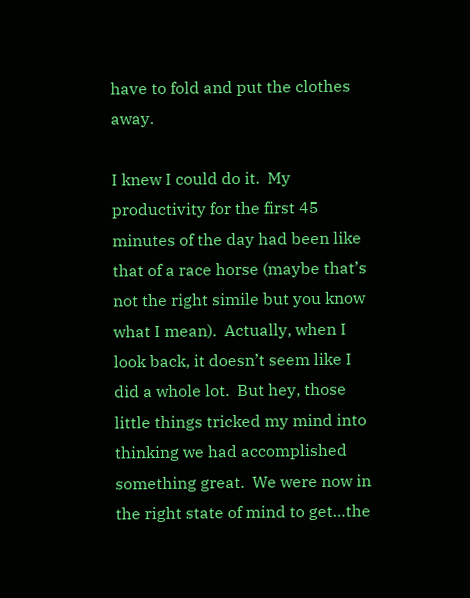have to fold and put the clothes away.

I knew I could do it.  My productivity for the first 45 minutes of the day had been like that of a race horse (maybe that’s not the right simile but you know what I mean).  Actually, when I look back, it doesn’t seem like I did a whole lot.  But hey, those little things tricked my mind into thinking we had accomplished something great.  We were now in the right state of mind to get…the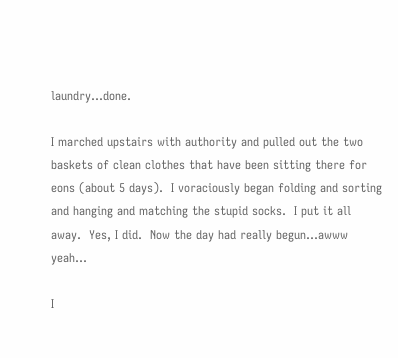laundry…done.

I marched upstairs with authority and pulled out the two baskets of clean clothes that have been sitting there for eons (about 5 days).  I voraciously began folding and sorting and hanging and matching the stupid socks.  I put it all away.  Yes, I did.  Now the day had really begun…awww  yeah…

I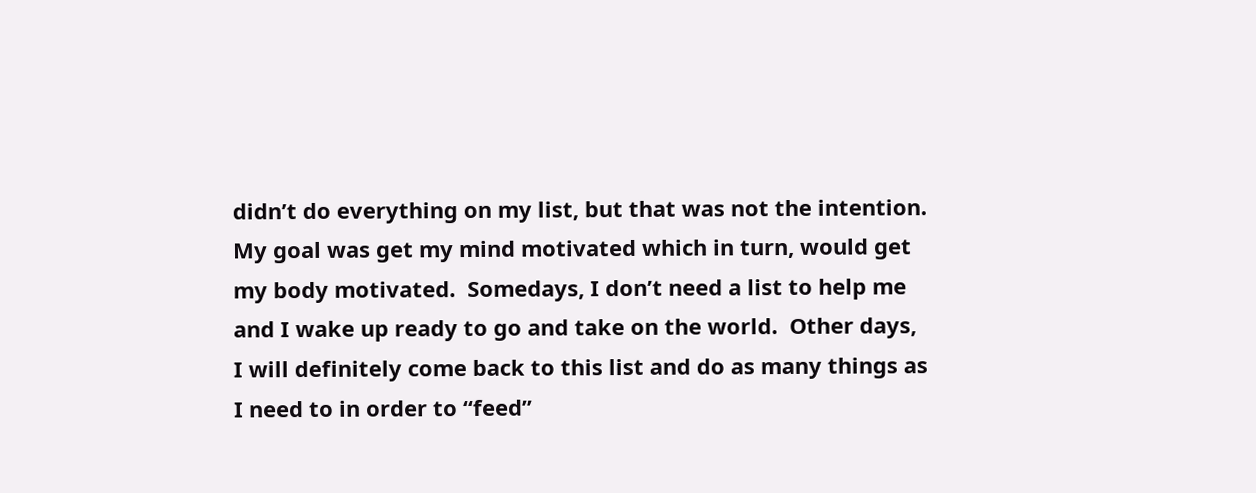didn’t do everything on my list, but that was not the intention.  My goal was get my mind motivated which in turn, would get my body motivated.  Somedays, I don’t need a list to help me and I wake up ready to go and take on the world.  Other days, I will definitely come back to this list and do as many things as I need to in order to “feed”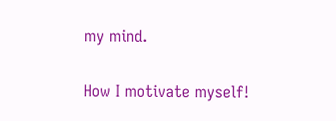my mind.

How I motivate myself!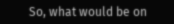So, what would be on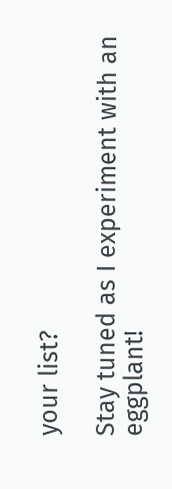your list?

Stay tuned as I experiment with an eggplant!